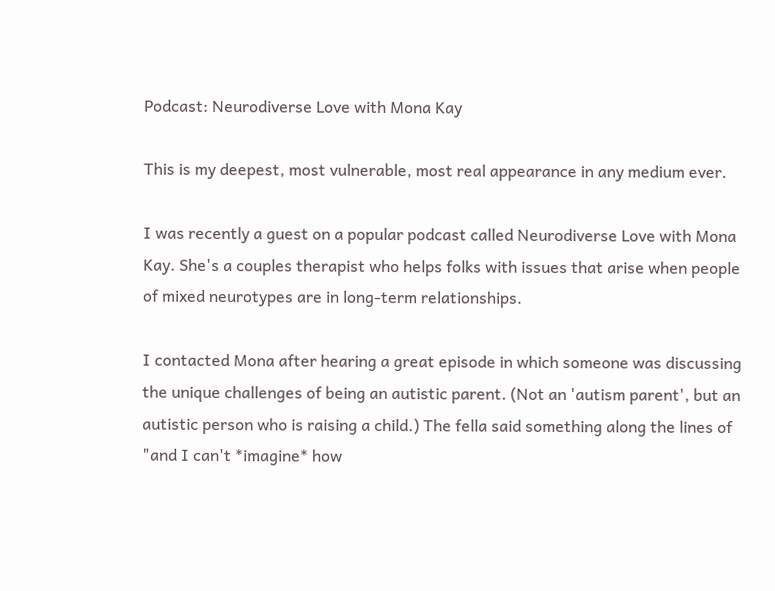Podcast: Neurodiverse Love with Mona Kay

This is my deepest, most vulnerable, most real appearance in any medium ever.

I was recently a guest on a popular podcast called Neurodiverse Love with Mona Kay. She's a couples therapist who helps folks with issues that arise when people of mixed neurotypes are in long-term relationships.

I contacted Mona after hearing a great episode in which someone was discussing the unique challenges of being an autistic parent. (Not an 'autism parent', but an autistic person who is raising a child.) The fella said something along the lines of "and I can't *imagine* how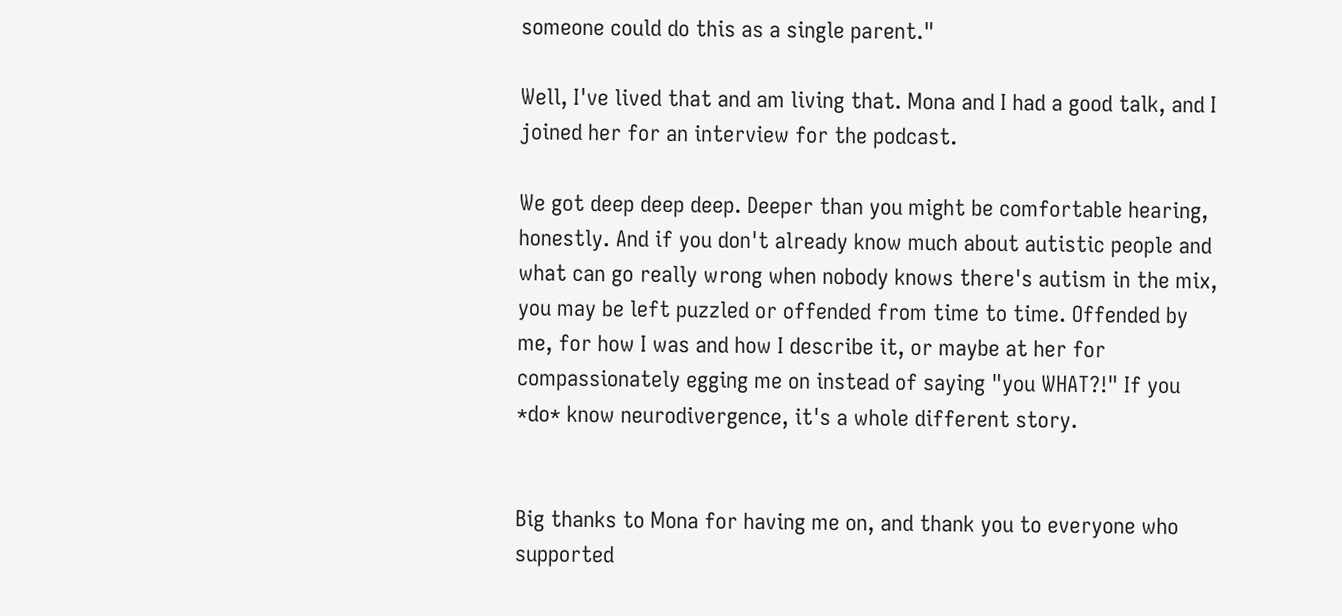someone could do this as a single parent."

Well, I've lived that and am living that. Mona and I had a good talk, and I joined her for an interview for the podcast.

We got deep deep deep. Deeper than you might be comfortable hearing, honestly. And if you don't already know much about autistic people and what can go really wrong when nobody knows there's autism in the mix, you may be left puzzled or offended from time to time. Offended by me, for how I was and how I describe it, or maybe at her for compassionately egging me on instead of saying "you WHAT?!" If you *do* know neurodivergence, it's a whole different story.


Big thanks to Mona for having me on, and thank you to everyone who supported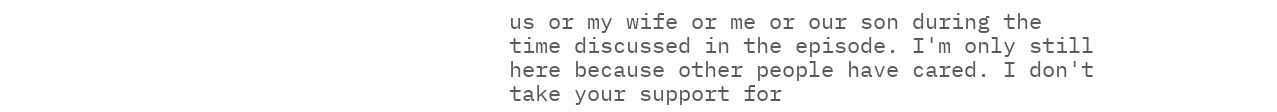us or my wife or me or our son during the time discussed in the episode. I'm only still here because other people have cared. I don't take your support for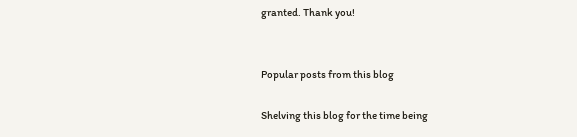granted. Thank you!


Popular posts from this blog

Shelving this blog for the time being